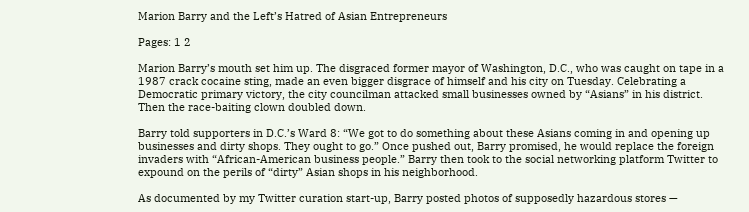Marion Barry and the Left’s Hatred of Asian Entrepreneurs

Pages: 1 2

Marion Barry’s mouth set him up. The disgraced former mayor of Washington, D.C., who was caught on tape in a 1987 crack cocaine sting, made an even bigger disgrace of himself and his city on Tuesday. Celebrating a Democratic primary victory, the city councilman attacked small businesses owned by “Asians” in his district. Then the race-baiting clown doubled down.

Barry told supporters in D.C.’s Ward 8: “We got to do something about these Asians coming in and opening up businesses and dirty shops. They ought to go.” Once pushed out, Barry promised, he would replace the foreign invaders with “African-American business people.” Barry then took to the social networking platform Twitter to expound on the perils of “dirty” Asian shops in his neighborhood.

As documented by my Twitter curation start-up, Barry posted photos of supposedly hazardous stores —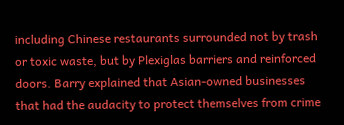including Chinese restaurants surrounded not by trash or toxic waste, but by Plexiglas barriers and reinforced doors. Barry explained that Asian-owned businesses that had the audacity to protect themselves from crime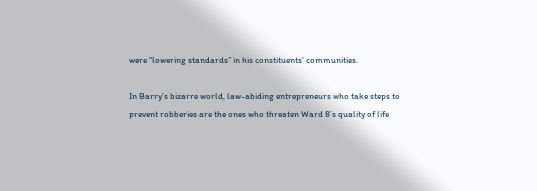were “lowering standards” in his constituents’ communities.

In Barry’s bizarre world, law-abiding entrepreneurs who take steps to prevent robberies are the ones who threaten Ward 8’s quality of life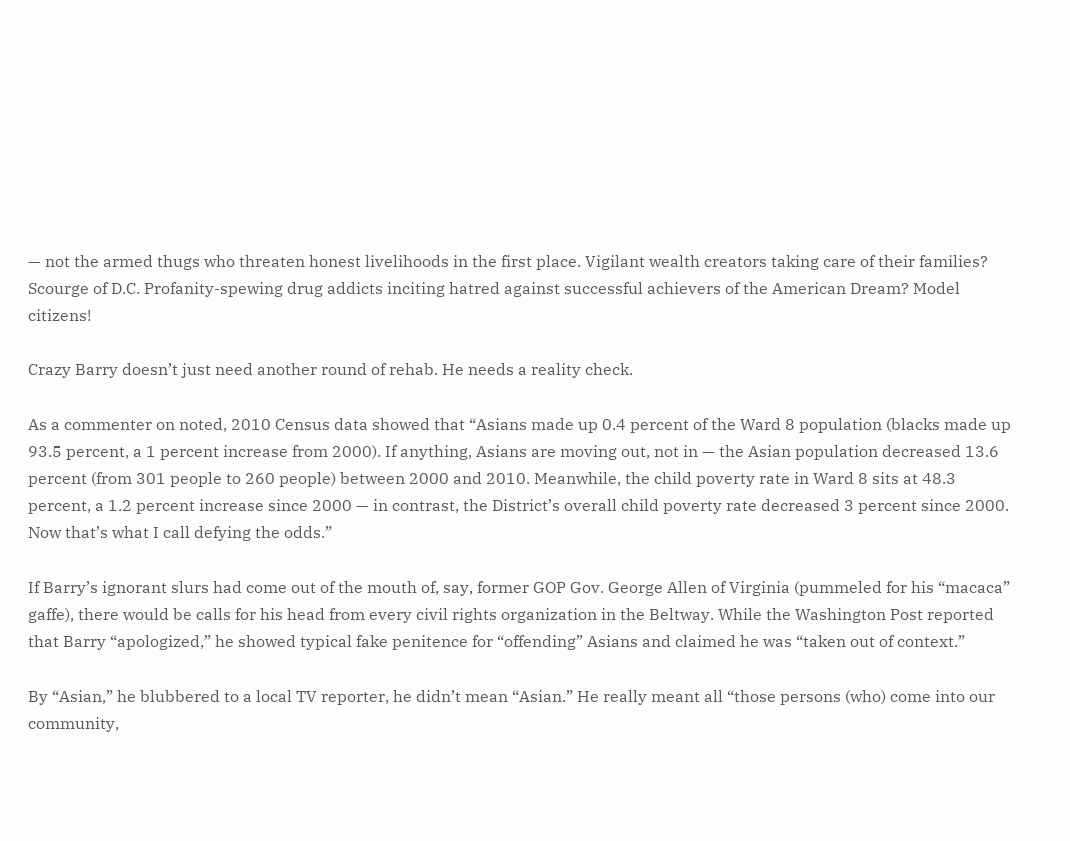— not the armed thugs who threaten honest livelihoods in the first place. Vigilant wealth creators taking care of their families? Scourge of D.C. Profanity-spewing drug addicts inciting hatred against successful achievers of the American Dream? Model citizens!

Crazy Barry doesn’t just need another round of rehab. He needs a reality check.

As a commenter on noted, 2010 Census data showed that “Asians made up 0.4 percent of the Ward 8 population (blacks made up 93.5 percent, a 1 percent increase from 2000). If anything, Asians are moving out, not in — the Asian population decreased 13.6 percent (from 301 people to 260 people) between 2000 and 2010. Meanwhile, the child poverty rate in Ward 8 sits at 48.3 percent, a 1.2 percent increase since 2000 — in contrast, the District’s overall child poverty rate decreased 3 percent since 2000. Now that’s what I call defying the odds.”

If Barry’s ignorant slurs had come out of the mouth of, say, former GOP Gov. George Allen of Virginia (pummeled for his “macaca” gaffe), there would be calls for his head from every civil rights organization in the Beltway. While the Washington Post reported that Barry “apologized,” he showed typical fake penitence for “offending” Asians and claimed he was “taken out of context.”

By “Asian,” he blubbered to a local TV reporter, he didn’t mean “Asian.” He really meant all “those persons (who) come into our community,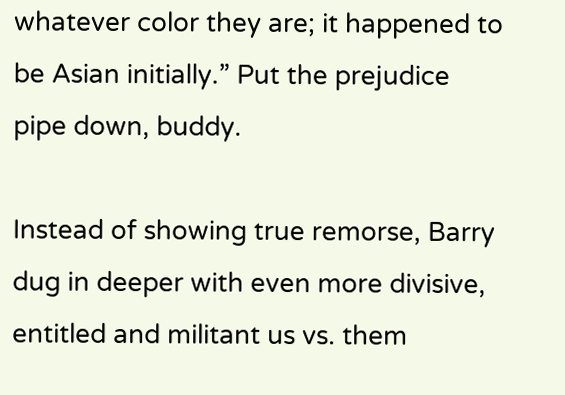whatever color they are; it happened to be Asian initially.” Put the prejudice pipe down, buddy.

Instead of showing true remorse, Barry dug in deeper with even more divisive, entitled and militant us vs. them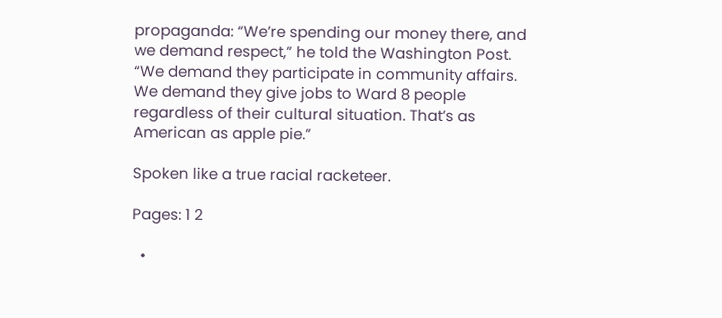propaganda: “We’re spending our money there, and we demand respect,” he told the Washington Post. “We demand they participate in community affairs. We demand they give jobs to Ward 8 people regardless of their cultural situation. That’s as American as apple pie.”

Spoken like a true racial racketeer.

Pages: 1 2

  •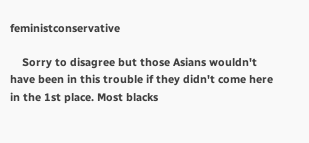feministconservative

    Sorry to disagree but those Asians wouldn't have been in this trouble if they didn't come here in the 1st place. Most blacks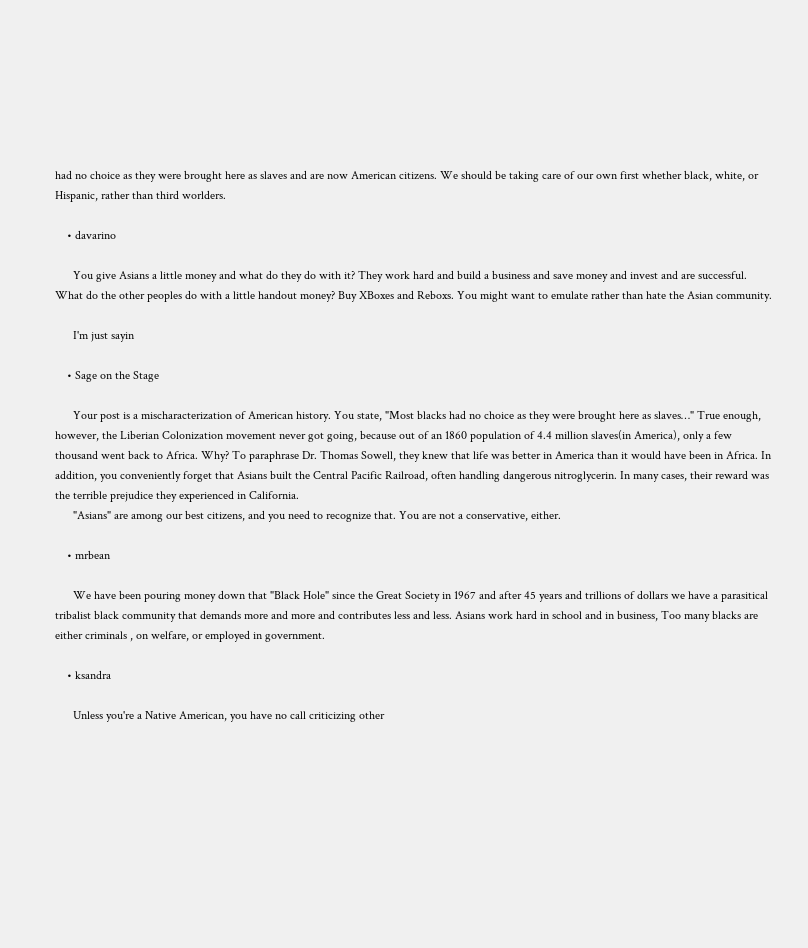had no choice as they were brought here as slaves and are now American citizens. We should be taking care of our own first whether black, white, or Hispanic, rather than third worlders.

    • davarino

      You give Asians a little money and what do they do with it? They work hard and build a business and save money and invest and are successful. What do the other peoples do with a little handout money? Buy XBoxes and Reboxs. You might want to emulate rather than hate the Asian community.

      I'm just sayin

    • Sage on the Stage

      Your post is a mischaracterization of American history. You state, "Most blacks had no choice as they were brought here as slaves…" True enough, however, the Liberian Colonization movement never got going, because out of an 1860 population of 4.4 million slaves(in America), only a few thousand went back to Africa. Why? To paraphrase Dr. Thomas Sowell, they knew that life was better in America than it would have been in Africa. In addition, you conveniently forget that Asians built the Central Pacific Railroad, often handling dangerous nitroglycerin. In many cases, their reward was the terrible prejudice they experienced in California.
      "Asians" are among our best citizens, and you need to recognize that. You are not a conservative, either.

    • mrbean

      We have been pouring money down that "Black Hole" since the Great Society in 1967 and after 45 years and trillions of dollars we have a parasitical tribalist black community that demands more and more and contributes less and less. Asians work hard in school and in business, Too many blacks are either criminals , on welfare, or employed in government.

    • ksandra

      Unless you're a Native American, you have no call criticizing other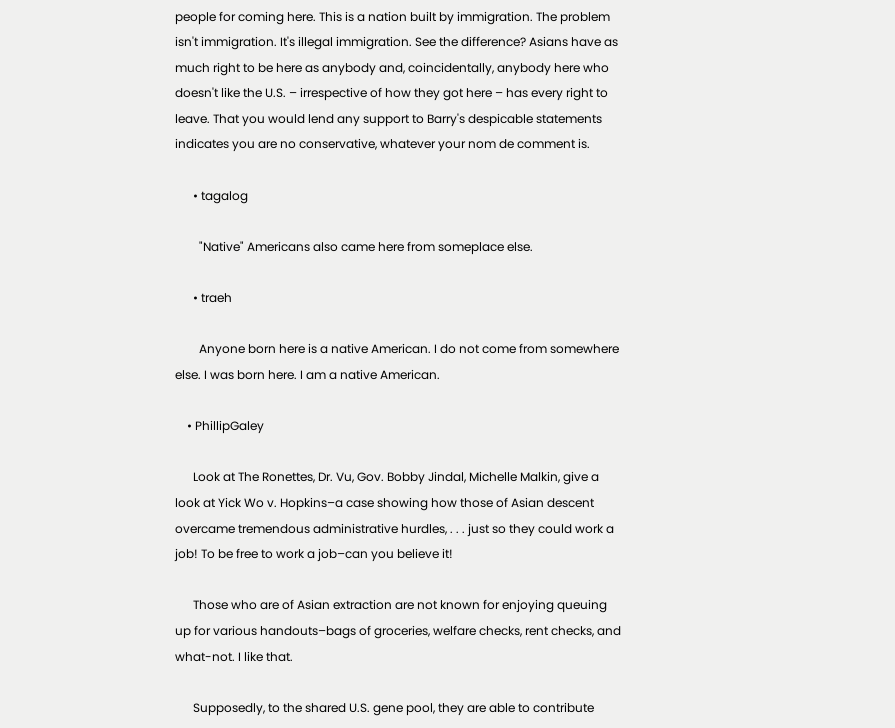people for coming here. This is a nation built by immigration. The problem isn't immigration. It's illegal immigration. See the difference? Asians have as much right to be here as anybody and, coincidentally, anybody here who doesn't like the U.S. – irrespective of how they got here – has every right to leave. That you would lend any support to Barry's despicable statements indicates you are no conservative, whatever your nom de comment is.

      • tagalog

        "Native" Americans also came here from someplace else.

      • traeh

        Anyone born here is a native American. I do not come from somewhere else. I was born here. I am a native American.

    • PhillipGaley

      Look at The Ronettes, Dr. Vu, Gov. Bobby Jindal, Michelle Malkin, give a look at Yick Wo v. Hopkins–a case showing how those of Asian descent overcame tremendous administrative hurdles, . . . just so they could work a job! To be free to work a job–can you believe it!

      Those who are of Asian extraction are not known for enjoying queuing up for various handouts–bags of groceries, welfare checks, rent checks, and what-not. I like that.

      Supposedly, to the shared U.S. gene pool, they are able to contribute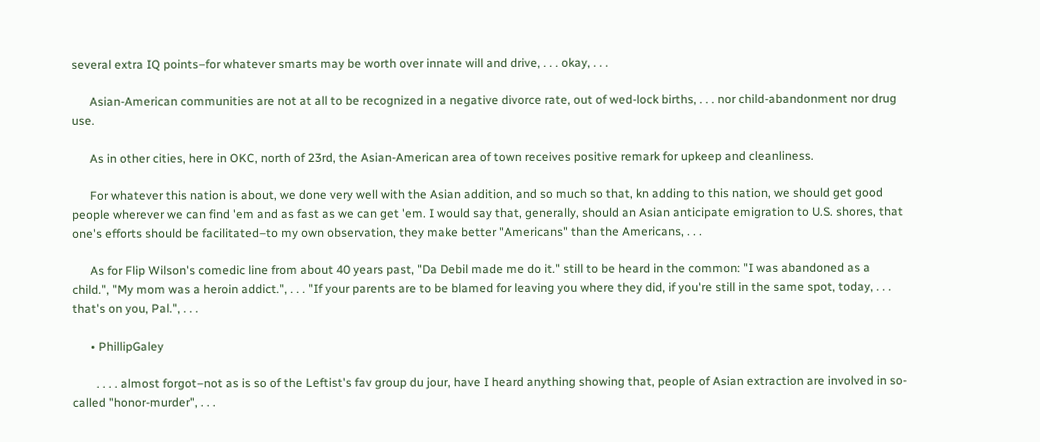several extra IQ points–for whatever smarts may be worth over innate will and drive, . . . okay, . . .

      Asian-American communities are not at all to be recognized in a negative divorce rate, out of wed-lock births, . . . nor child-abandonment nor drug use.

      As in other cities, here in OKC, north of 23rd, the Asian-American area of town receives positive remark for upkeep and cleanliness.

      For whatever this nation is about, we done very well with the Asian addition, and so much so that, kn adding to this nation, we should get good people wherever we can find 'em and as fast as we can get 'em. I would say that, generally, should an Asian anticipate emigration to U.S. shores, that one's efforts should be facilitated–to my own observation, they make better "Americans" than the Americans, . . .

      As for Flip Wilson's comedic line from about 40 years past, "Da Debil made me do it." still to be heard in the common: "I was abandoned as a child.", "My mom was a heroin addict.", . . . "If your parents are to be blamed for leaving you where they did, if you're still in the same spot, today, . . . that's on you, Pal.", . . .

      • PhillipGaley

        . . . . almost forgot–not as is so of the Leftist's fav group du jour, have I heard anything showing that, people of Asian extraction are involved in so-called "honor-murder", . . .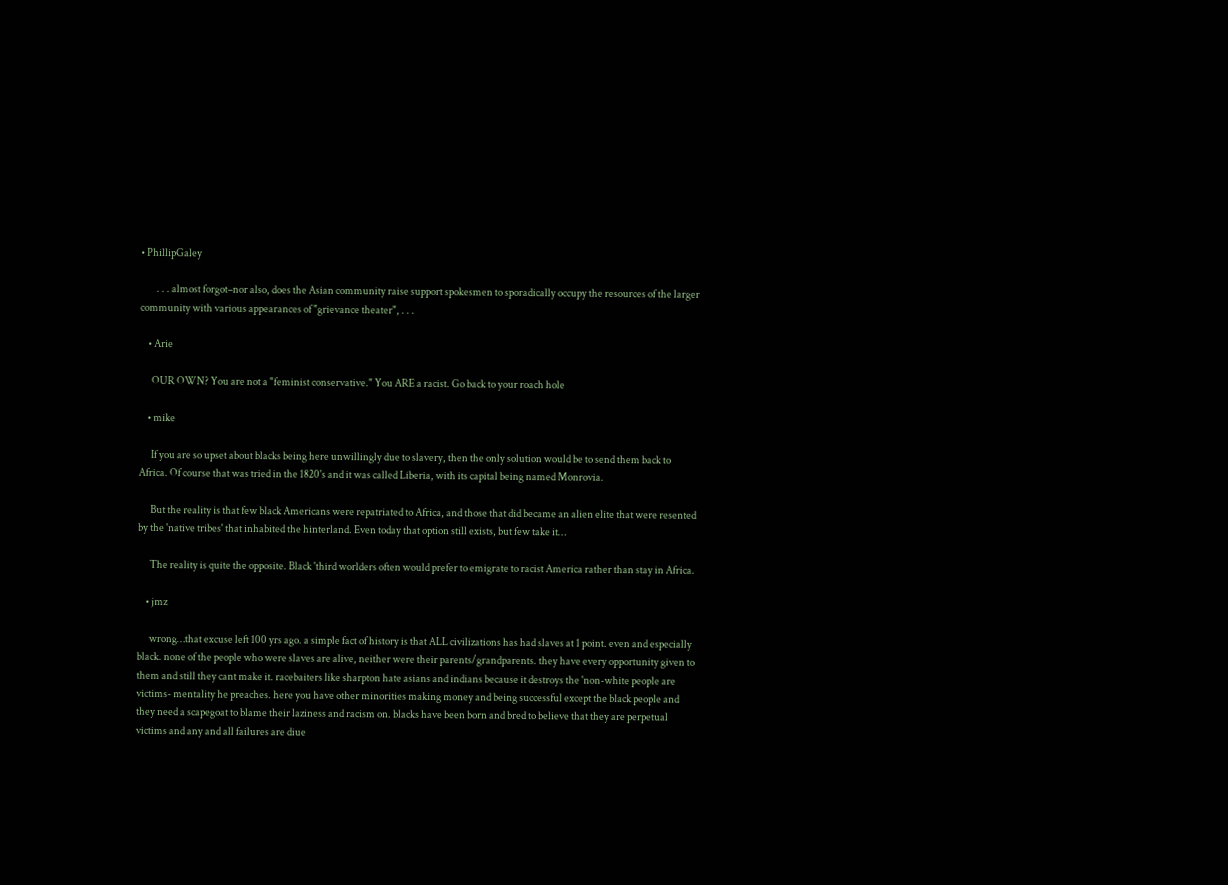• PhillipGaley

        . . . almost forgot–nor also, does the Asian community raise support spokesmen to sporadically occupy the resources of the larger community with various appearances of "grievance theater", . . .

    • Arie

      OUR OWN? You are not a "feminist conservative." You ARE a racist. Go back to your roach hole

    • mike

      If you are so upset about blacks being here unwillingly due to slavery, then the only solution would be to send them back to Africa. Of course that was tried in the 1820's and it was called Liberia, with its capital being named Monrovia.

      But the reality is that few black Americans were repatriated to Africa, and those that did became an alien elite that were resented by the 'native tribes' that inhabited the hinterland. Even today that option still exists, but few take it…

      The reality is quite the opposite. Black 'third worlders often would prefer to emigrate to racist America rather than stay in Africa.

    • jmz

      wrong…that excuse left 100 yrs ago. a simple fact of history is that ALL civilizations has had slaves at 1 point. even and especially black. none of the people who were slaves are alive, neither were their parents/grandparents. they have every opportunity given to them and still they cant make it. racebaiters like sharpton hate asians and indians because it destroys the 'non-white people are victims- mentality he preaches. here you have other minorities making money and being successful except the black people and they need a scapegoat to blame their laziness and racism on. blacks have been born and bred to believe that they are perpetual victims and any and all failures are diue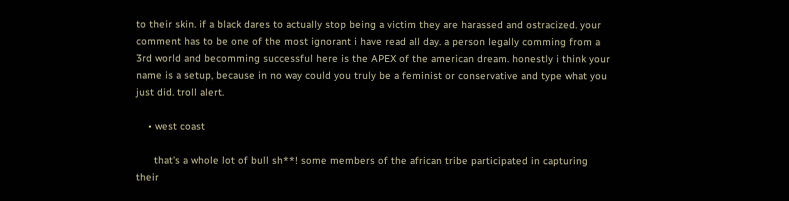to their skin. if a black dares to actually stop being a victim they are harassed and ostracized. your comment has to be one of the most ignorant i have read all day. a person legally comming from a 3rd world and becomming successful here is the APEX of the american dream. honestly i think your name is a setup, because in no way could you truly be a feminist or conservative and type what you just did. troll alert.

    • west coast

      that's a whole lot of bull sh**! some members of the african tribe participated in capturing their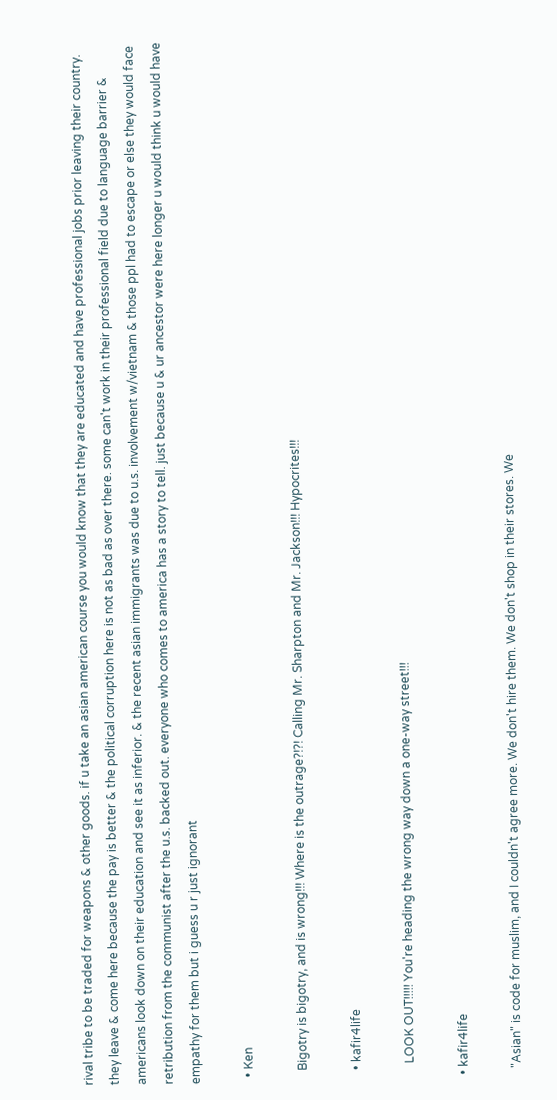rival tribe to be traded for weapons & other goods. if u take an asian american course you would know that they are educated and have professional jobs prior leaving their country. they leave & come here because the pay is better & the political corruption here is not as bad as over there. some can't work in their professional field due to language barrier & americans look down on their education and see it as inferior. & the recent asian immigrants was due to u.s. involvement w/vietnam & those ppl had to escape or else they would face retribution from the communist after the u.s. backed out. everyone who comes to america has a story to tell. just because u & ur ancestor were here longer u would think u would have empathy for them but i guess u r just ignorant

  • Ken

    Bigotry is bigotry, and is wrong!!! Where is the outrage?!?! Calling Mr. Sharpton and Mr. Jackson!!! Hypocrites!!!

    • kafir4life

      LOOK OUT!!!!! You're heading the wrong way down a one-way street!!!

  • kafir4life

    "Asian" is code for muslim, and I couldn't agree more. We don't hire them. We don't shop in their stores. We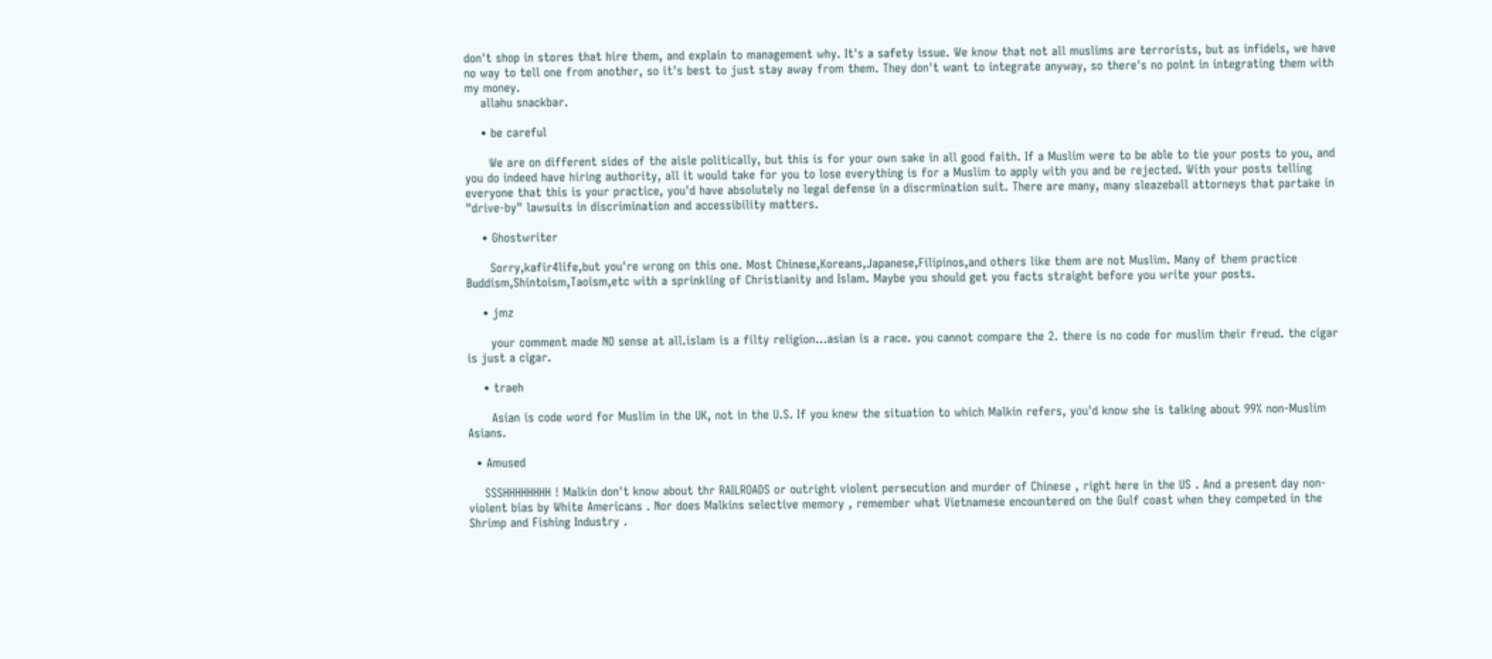don't shop in stores that hire them, and explain to management why. It's a safety issue. We know that not all muslims are terrorists, but as infidels, we have no way to tell one from another, so it's best to just stay away from them. They don't want to integrate anyway, so there's no point in integrating them with my money.
    allahu snackbar.

    • be careful

      We are on different sides of the aisle politically, but this is for your own sake in all good faith. If a Muslim were to be able to tie your posts to you, and you do indeed have hiring authority, all it would take for you to lose everything is for a Muslim to apply with you and be rejected. With your posts telling everyone that this is your practice, you'd have absolutely no legal defense in a discrmination suit. There are many, many sleazeball attorneys that partake in "drive-by" lawsuits in discrimination and accessibility matters.

    • Ghostwriter

      Sorry,kafir4life,but you're wrong on this one. Most Chinese,Koreans,Japanese,Filipinos,and others like them are not Muslim. Many of them practice Buddism,Shintoism,Taoism,etc with a sprinkling of Christianity and Islam. Maybe you should get you facts straight before you write your posts.

    • jmz

      your comment made NO sense at all.islam is a filty religion…asian is a race. you cannot compare the 2. there is no code for muslim their freud. the cigar is just a cigar.

    • traeh

      Asian is code word for Muslim in the UK, not in the U.S. If you knew the situation to which Malkin refers, you'd know she is talking about 99% non-Muslim Asians.

  • Amused

    SSSHHHHHHHH ! Malkin don't know about thr RAILROADS or outright violent persecution and murder of Chinese , right here in the US . And a present day non-violent bias by White Americans . Nor does Malkins selective memory , remember what Vietnamese encountered on the Gulf coast when they competed in the Shrimp and Fishing Industry .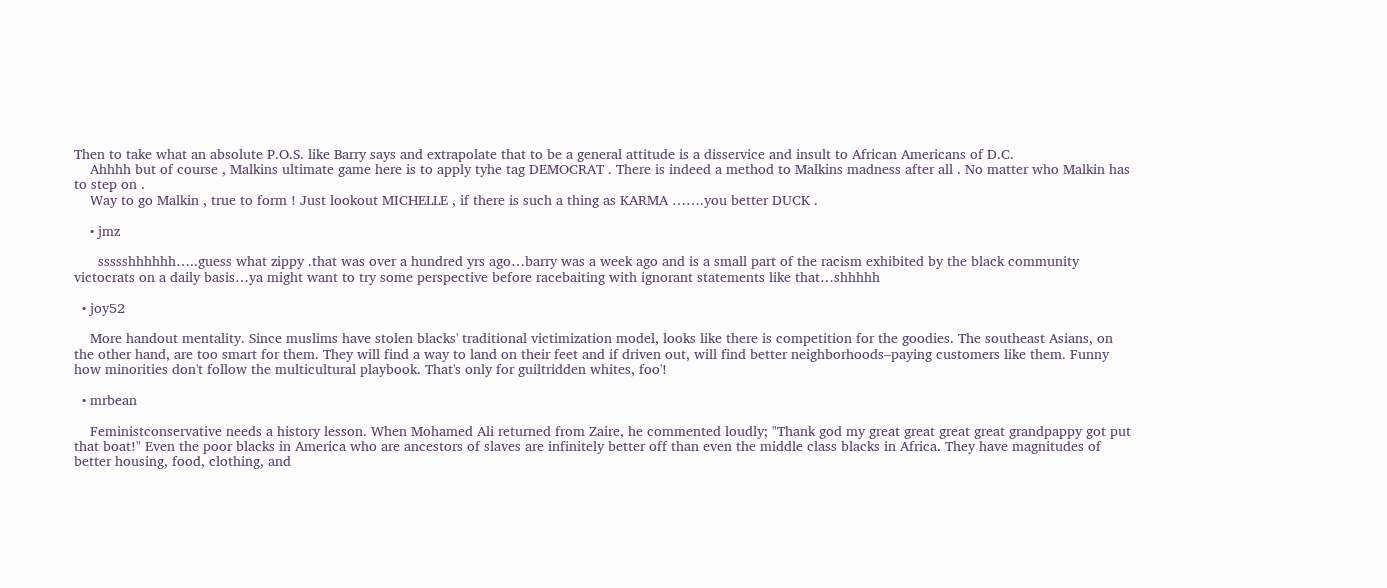Then to take what an absolute P.O.S. like Barry says and extrapolate that to be a general attitude is a disservice and insult to African Americans of D.C.
    Ahhhh but of course , Malkins ultimate game here is to apply tyhe tag DEMOCRAT . There is indeed a method to Malkins madness after all . No matter who Malkin has to step on .
    Way to go Malkin , true to form ! Just lookout MICHELLE , if there is such a thing as KARMA …….you better DUCK .

    • jmz

      ssssshhhhhh…..guess what zippy .that was over a hundred yrs ago…barry was a week ago and is a small part of the racism exhibited by the black community victocrats on a daily basis…ya might want to try some perspective before racebaiting with ignorant statements like that…shhhhh

  • joy52

    More handout mentality. Since muslims have stolen blacks' traditional victimization model, looks like there is competition for the goodies. The southeast Asians, on the other hand, are too smart for them. They will find a way to land on their feet and if driven out, will find better neighborhoods–paying customers like them. Funny how minorities don't follow the multicultural playbook. That's only for guiltridden whites, foo'!

  • mrbean

    Feministconservative needs a history lesson. When Mohamed Ali returned from Zaire, he commented loudly; "Thank god my great great great great grandpappy got put that boat!" Even the poor blacks in America who are ancestors of slaves are infinitely better off than even the middle class blacks in Africa. They have magnitudes of better housing, food, clothing, and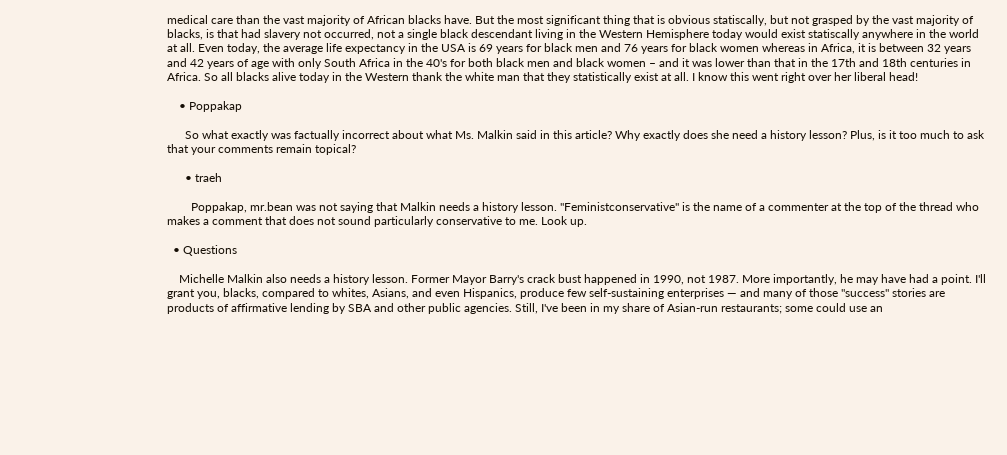medical care than the vast majority of African blacks have. But the most significant thing that is obvious statiscally, but not grasped by the vast majority of blacks, is that had slavery not occurred, not a single black descendant living in the Western Hemisphere today would exist statiscally anywhere in the world at all. Even today, the average life expectancy in the USA is 69 years for black men and 76 years for black women whereas in Africa, it is between 32 years and 42 years of age with only South Africa in the 40's for both black men and black women – and it was lower than that in the 17th and 18th centuries in Africa. So all blacks alive today in the Western thank the white man that they statistically exist at all. I know this went right over her liberal head!

    • Poppakap

      So what exactly was factually incorrect about what Ms. Malkin said in this article? Why exactly does she need a history lesson? Plus, is it too much to ask that your comments remain topical?

      • traeh

        Poppakap, mr.bean was not saying that Malkin needs a history lesson. "Feministconservative" is the name of a commenter at the top of the thread who makes a comment that does not sound particularly conservative to me. Look up.

  • Questions

    Michelle Malkin also needs a history lesson. Former Mayor Barry's crack bust happened in 1990, not 1987. More importantly, he may have had a point. I'll grant you, blacks, compared to whites, Asians, and even Hispanics, produce few self-sustaining enterprises — and many of those "success" stories are products of affirmative lending by SBA and other public agencies. Still, I've been in my share of Asian-run restaurants; some could use an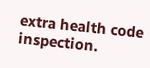extra health code inspection.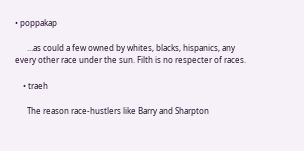• poppakap

      …as could a few owned by whites, blacks, hispanics, any every other race under the sun. Filth is no respecter of races.

    • traeh

      The reason race-hustlers like Barry and Sharpton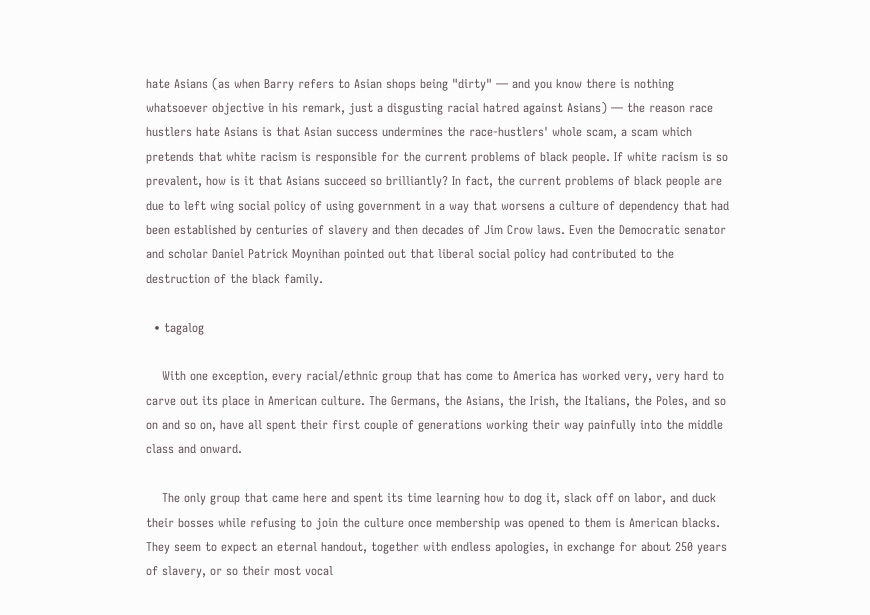hate Asians (as when Barry refers to Asian shops being "dirty" — and you know there is nothing whatsoever objective in his remark, just a disgusting racial hatred against Asians) — the reason race hustlers hate Asians is that Asian success undermines the race-hustlers' whole scam, a scam which pretends that white racism is responsible for the current problems of black people. If white racism is so prevalent, how is it that Asians succeed so brilliantly? In fact, the current problems of black people are due to left wing social policy of using government in a way that worsens a culture of dependency that had been established by centuries of slavery and then decades of Jim Crow laws. Even the Democratic senator and scholar Daniel Patrick Moynihan pointed out that liberal social policy had contributed to the destruction of the black family.

  • tagalog

    With one exception, every racial/ethnic group that has come to America has worked very, very hard to carve out its place in American culture. The Germans, the Asians, the Irish, the Italians, the Poles, and so on and so on, have all spent their first couple of generations working their way painfully into the middle class and onward.

    The only group that came here and spent its time learning how to dog it, slack off on labor, and duck their bosses while refusing to join the culture once membership was opened to them is American blacks. They seem to expect an eternal handout, together with endless apologies, in exchange for about 250 years of slavery, or so their most vocal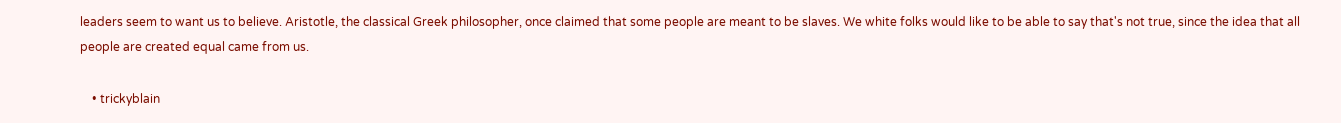leaders seem to want us to believe. Aristotle, the classical Greek philosopher, once claimed that some people are meant to be slaves. We white folks would like to be able to say that's not true, since the idea that all people are created equal came from us.

    • trickyblain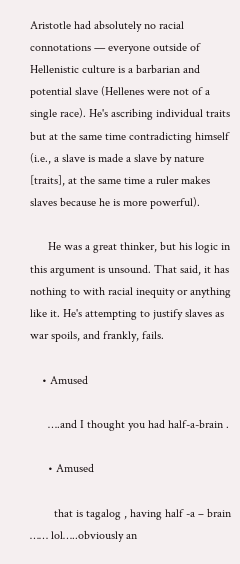Aristotle had absolutely no racial connotations — everyone outside of Hellenistic culture is a barbarian and potential slave (Hellenes were not of a single race). He's ascribing individual traits but at the same time contradicting himself (i.e., a slave is made a slave by nature [traits], at the same time a ruler makes slaves because he is more powerful).

      He was a great thinker, but his logic in this argument is unsound. That said, it has nothing to with racial inequity or anything like it. He's attempting to justify slaves as war spoils, and frankly, fails.

    • Amused

      ….and I thought you had half-a-brain .

      • Amused

        that is tagalog , having half -a – brain …… lol…..obviously an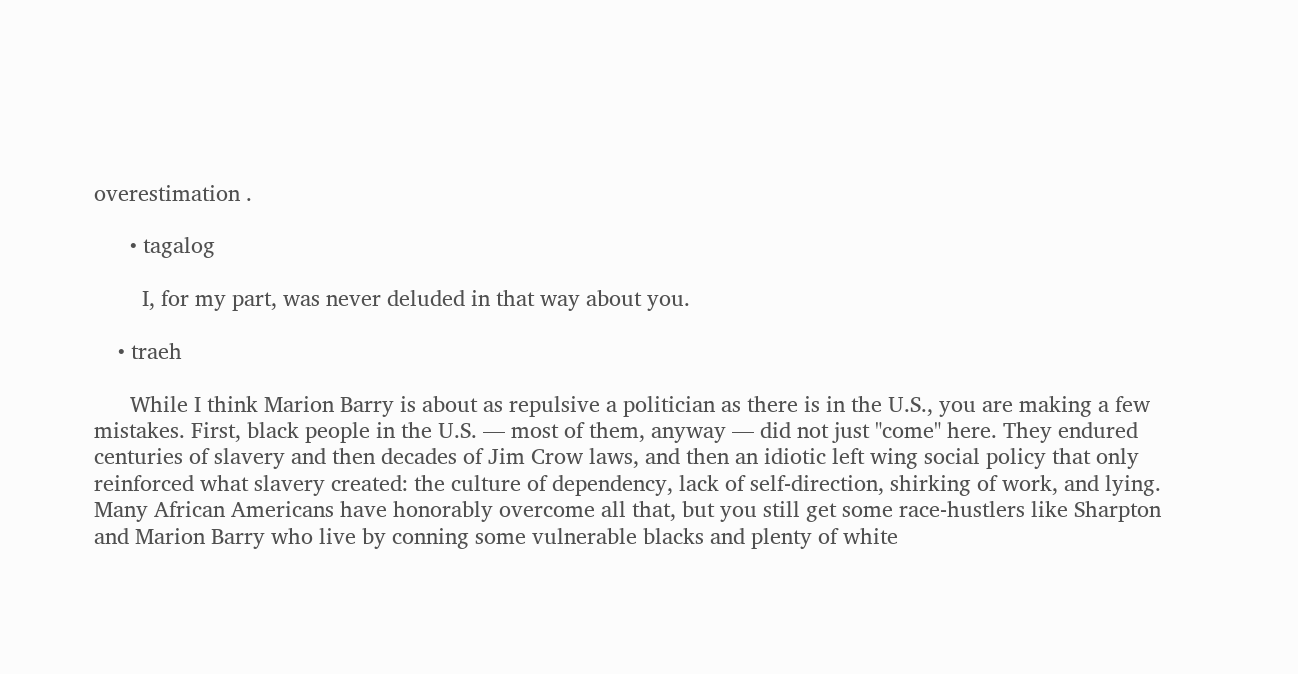overestimation .

      • tagalog

        I, for my part, was never deluded in that way about you.

    • traeh

      While I think Marion Barry is about as repulsive a politician as there is in the U.S., you are making a few mistakes. First, black people in the U.S. — most of them, anyway — did not just "come" here. They endured centuries of slavery and then decades of Jim Crow laws, and then an idiotic left wing social policy that only reinforced what slavery created: the culture of dependency, lack of self-direction, shirking of work, and lying. Many African Americans have honorably overcome all that, but you still get some race-hustlers like Sharpton and Marion Barry who live by conning some vulnerable blacks and plenty of white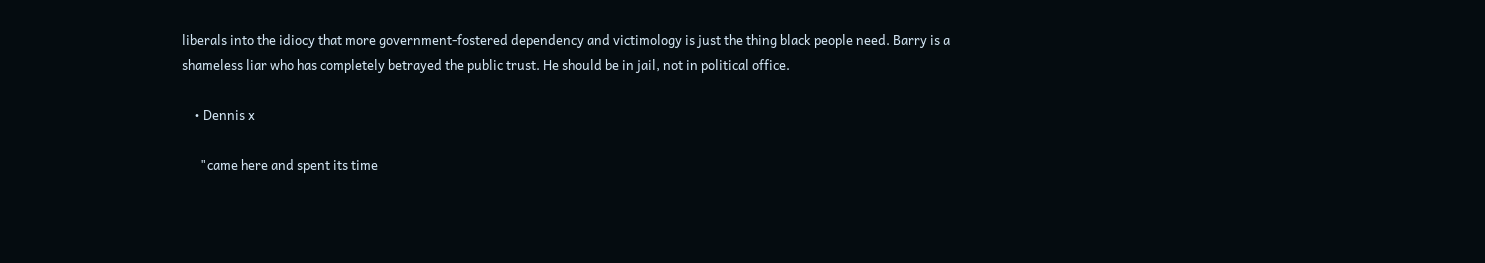liberals into the idiocy that more government-fostered dependency and victimology is just the thing black people need. Barry is a shameless liar who has completely betrayed the public trust. He should be in jail, not in political office.

    • Dennis x

      "came here and spent its time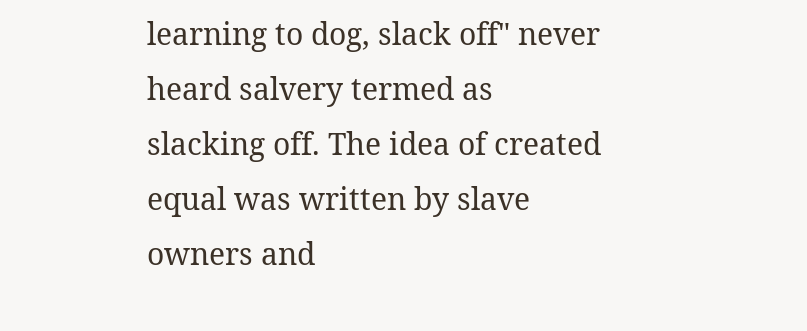learning to dog, slack off" never heard salvery termed as slacking off. The idea of created equal was written by slave owners and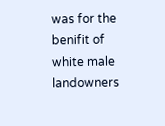was for the benifit of white male landowners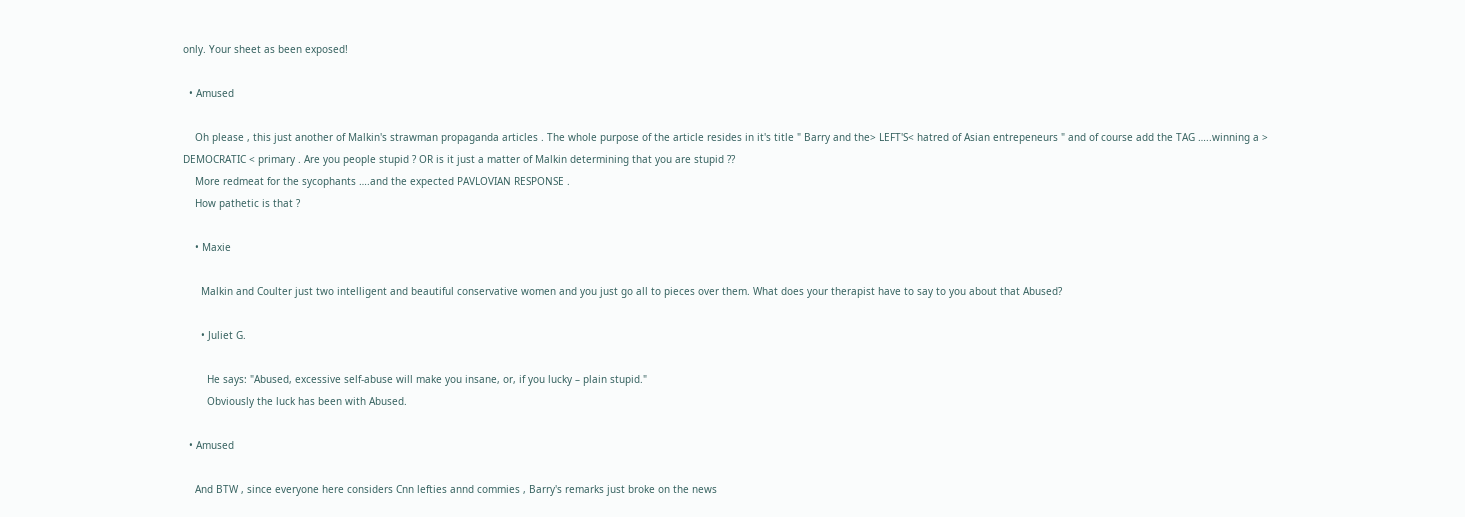only. Your sheet as been exposed!

  • Amused

    Oh please , this just another of Malkin's strawman propaganda articles . The whole purpose of the article resides in it's title " Barry and the> LEFT'S< hatred of Asian entrepeneurs " and of course add the TAG …..winning a > DEMOCRATIC < primary . Are you people stupid ? OR is it just a matter of Malkin determining that you are stupid ??
    More redmeat for the sycophants ….and the expected PAVLOVIAN RESPONSE .
    How pathetic is that ?

    • Maxie

      Malkin and Coulter just two intelligent and beautiful conservative women and you just go all to pieces over them. What does your therapist have to say to you about that Abused?

      • Juliet G.

        He says: "Abused, excessive self-abuse will make you insane, or, if you lucky – plain stupid."
        Obviously the luck has been with Abused.

  • Amused

    And BTW , since everyone here considers Cnn lefties annd commies , Barry's remarks just broke on the news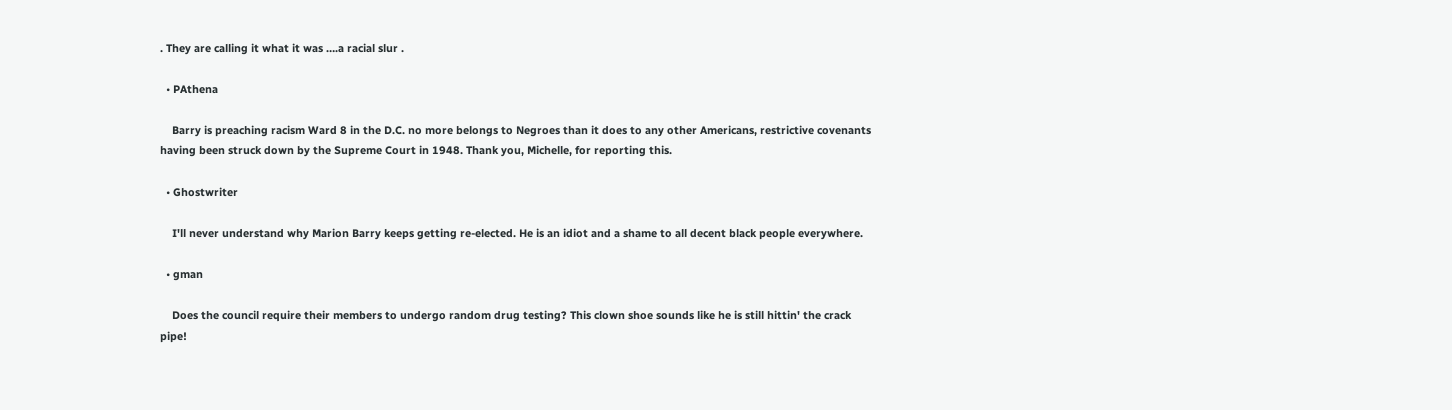. They are calling it what it was ….a racial slur .

  • PAthena

    Barry is preaching racism Ward 8 in the D.C. no more belongs to Negroes than it does to any other Americans, restrictive covenants having been struck down by the Supreme Court in 1948. Thank you, Michelle, for reporting this.

  • Ghostwriter

    I'll never understand why Marion Barry keeps getting re-elected. He is an idiot and a shame to all decent black people everywhere.

  • gman

    Does the council require their members to undergo random drug testing? This clown shoe sounds like he is still hittin' the crack pipe!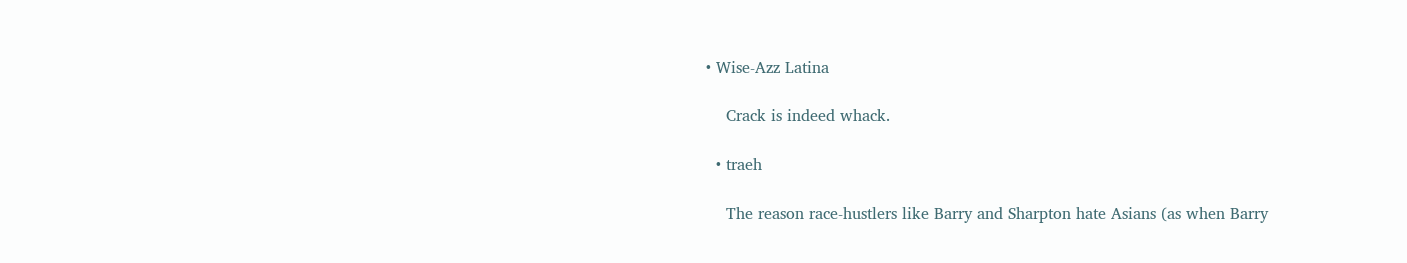• Wise-Azz Latina

    Crack is indeed whack.

  • traeh

    The reason race-hustlers like Barry and Sharpton hate Asians (as when Barry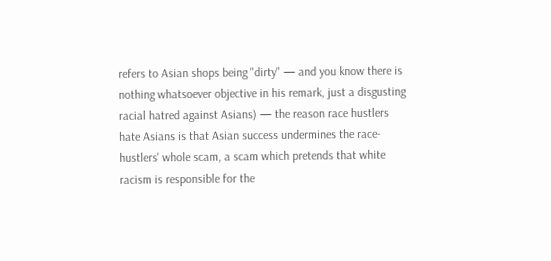refers to Asian shops being "dirty" — and you know there is nothing whatsoever objective in his remark, just a disgusting racial hatred against Asians) — the reason race hustlers hate Asians is that Asian success undermines the race-hustlers' whole scam, a scam which pretends that white racism is responsible for the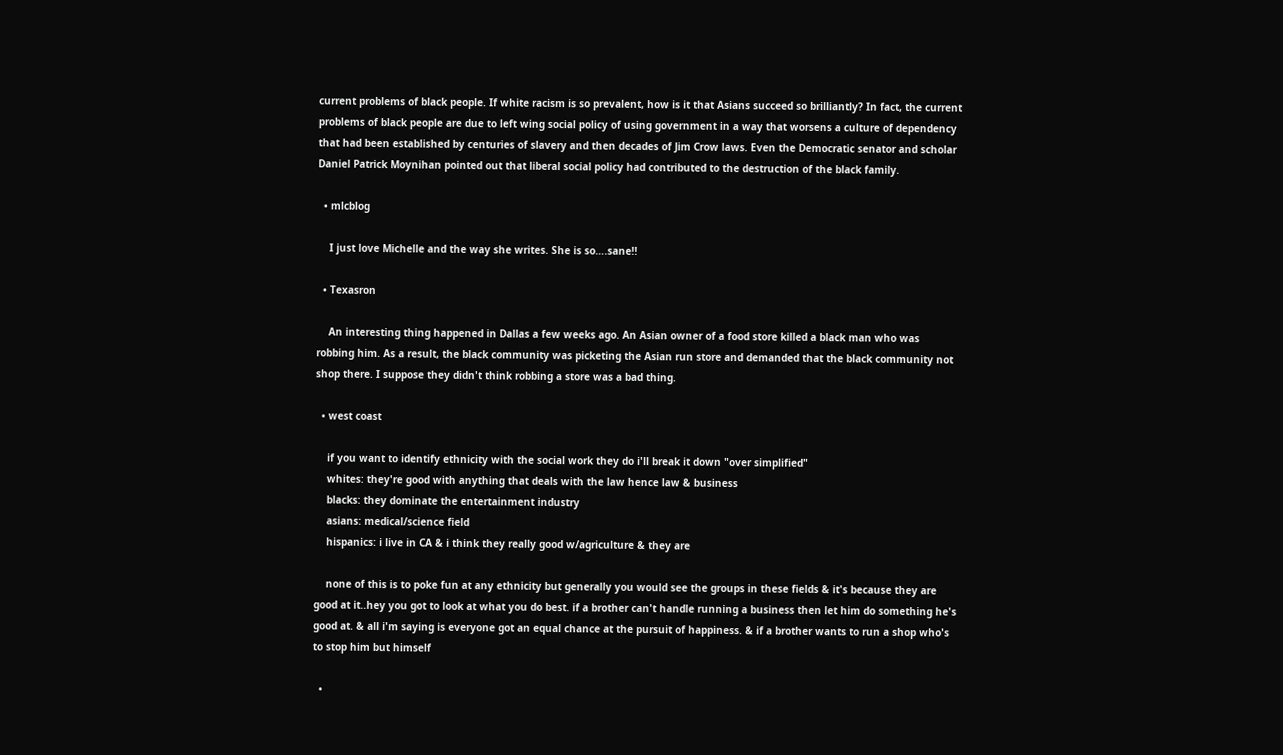current problems of black people. If white racism is so prevalent, how is it that Asians succeed so brilliantly? In fact, the current problems of black people are due to left wing social policy of using government in a way that worsens a culture of dependency that had been established by centuries of slavery and then decades of Jim Crow laws. Even the Democratic senator and scholar Daniel Patrick Moynihan pointed out that liberal social policy had contributed to the destruction of the black family.

  • mlcblog

    I just love Michelle and the way she writes. She is so….sane!!

  • Texasron

    An interesting thing happened in Dallas a few weeks ago. An Asian owner of a food store killed a black man who was robbing him. As a result, the black community was picketing the Asian run store and demanded that the black community not shop there. I suppose they didn't think robbing a store was a bad thing.

  • west coast

    if you want to identify ethnicity with the social work they do i'll break it down "over simplified"
    whites: they're good with anything that deals with the law hence law & business
    blacks: they dominate the entertainment industry
    asians: medical/science field
    hispanics: i live in CA & i think they really good w/agriculture & they are

    none of this is to poke fun at any ethnicity but generally you would see the groups in these fields & it's because they are good at it..hey you got to look at what you do best. if a brother can't handle running a business then let him do something he's good at. & all i'm saying is everyone got an equal chance at the pursuit of happiness. & if a brother wants to run a shop who's to stop him but himself

  •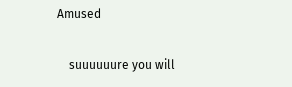Amused

    suuuuuure you will